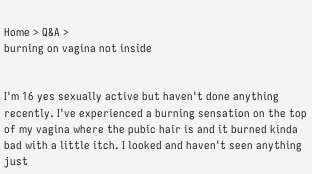Home > Q&A >
burning on vagina not inside


I'm 16 yes sexually active but haven't done anything recently. I've experienced a burning sensation on the top of my vagina where the pubic hair is and it burned kinda bad with a little itch. I looked and haven't seen anything just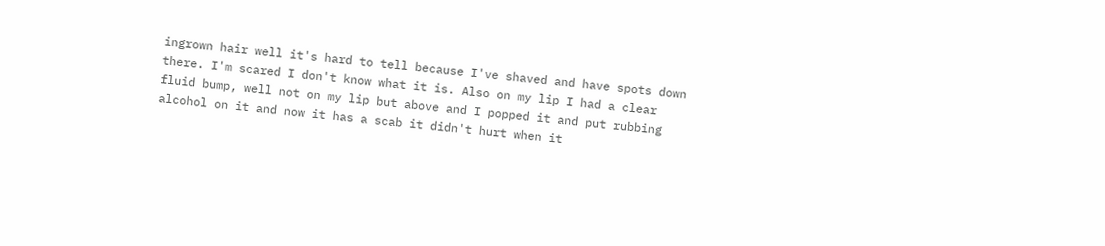ingrown hair well it's hard to tell because I've shaved and have spots down there. I'm scared I don't know what it is. Also on my lip I had a clear fluid bump, well not on my lip but above and I popped it and put rubbing alcohol on it and now it has a scab it didn't hurt when it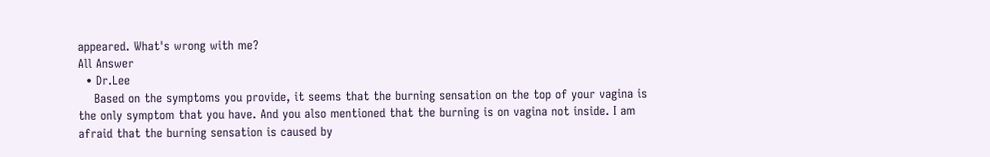appeared. What's wrong with me?
All Answer
  • Dr.Lee
    Based on the symptoms you provide, it seems that the burning sensation on the top of your vagina is the only symptom that you have. And you also mentioned that the burning is on vagina not inside. I am afraid that the burning sensation is caused by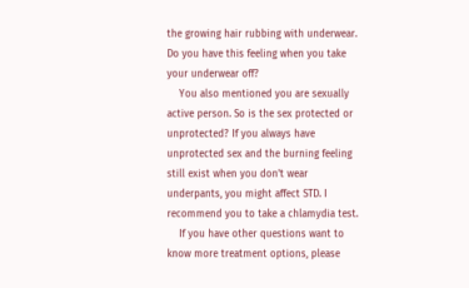the growing hair rubbing with underwear. Do you have this feeling when you take your underwear off?
    You also mentioned you are sexually active person. So is the sex protected or unprotected? If you always have unprotected sex and the burning feeling still exist when you don't wear underpants, you might affect STD. I recommend you to take a chlamydia test.
    If you have other questions want to know more treatment options, please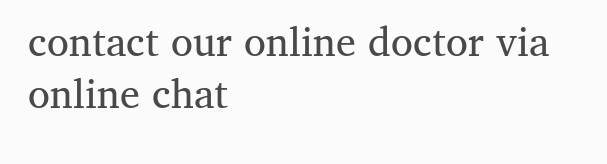contact our online doctor via online chat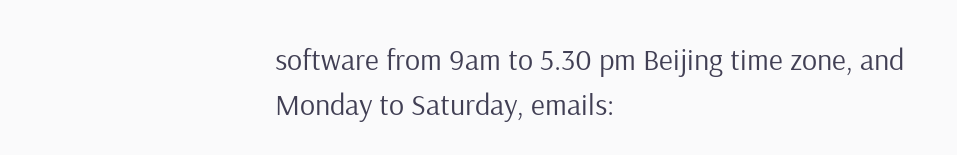software from 9am to 5.30 pm Beijing time zone, and Monday to Saturday, emails: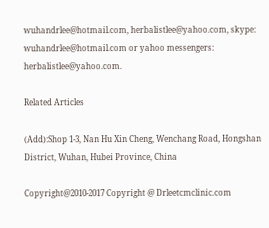wuhandrlee@hotmail.com, herbalistlee@yahoo.com, skype: wuhandrlee@hotmail.com or yahoo messengers: herbalistlee@yahoo.com.

Related Articles

(Add):Shop 1-3, Nan Hu Xin Cheng, Wenchang Road, Hongshan District, Wuhan, Hubei Province, China

Copyright@2010-2017 Copyright @ Drleetcmclinic.com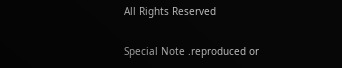All Rights Reserved

Special Note .reproduced or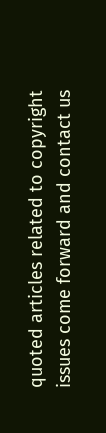quoted articles related to copyright issues come forward and contact us